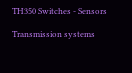TH350 Switches - Sensors

Transmission systems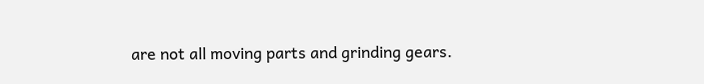are not all moving parts and grinding gears.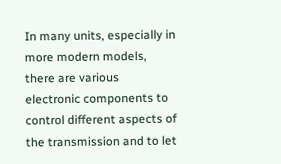In many units, especially in more modern models, there are various electronic components to control different aspects of the transmission and to let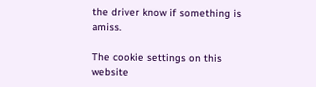the driver know if something is amiss.

The cookie settings on this website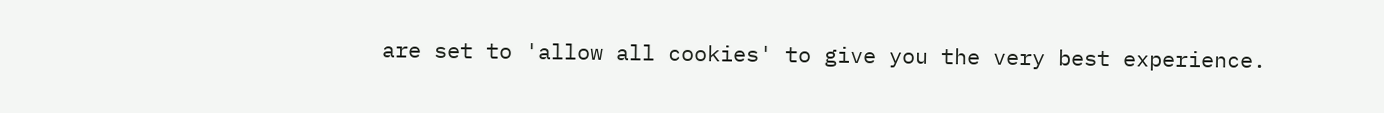are set to 'allow all cookies' to give you the very best experience.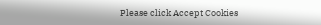Please click Accept Cookies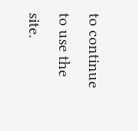to continue to use the site.